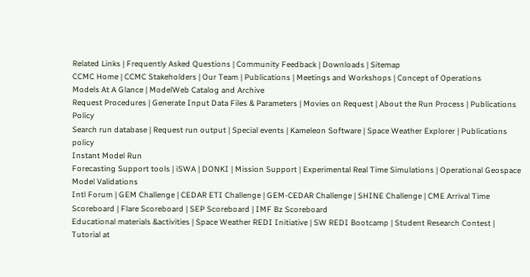Related Links | Frequently Asked Questions | Community Feedback | Downloads | Sitemap
CCMC Home | CCMC Stakeholders | Our Team | Publications | Meetings and Workshops | Concept of Operations
Models At A Glance | ModelWeb Catalog and Archive
Request Procedures | Generate Input Data Files & Parameters | Movies on Request | About the Run Process | Publications Policy
Search run database | Request run output | Special events | Kameleon Software | Space Weather Explorer | Publications policy
Instant Model Run
Forecasting Support tools | iSWA | DONKI | Mission Support | Experimental Real Time Simulations | Operational Geospace Model Validations
Intl Forum | GEM Challenge | CEDAR ETI Challenge | GEM-CEDAR Challenge | SHINE Challenge | CME Arrival Time Scoreboard | Flare Scoreboard | SEP Scoreboard | IMF Bz Scoreboard
Educational materials &activities | Space Weather REDI Initiative | SW REDI Bootcamp | Student Research Contest | Tutorial at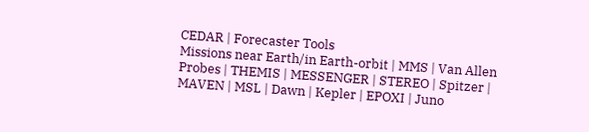CEDAR | Forecaster Tools
Missions near Earth/in Earth-orbit | MMS | Van Allen Probes | THEMIS | MESSENGER | STEREO | Spitzer | MAVEN | MSL | Dawn | Kepler | EPOXI | Juno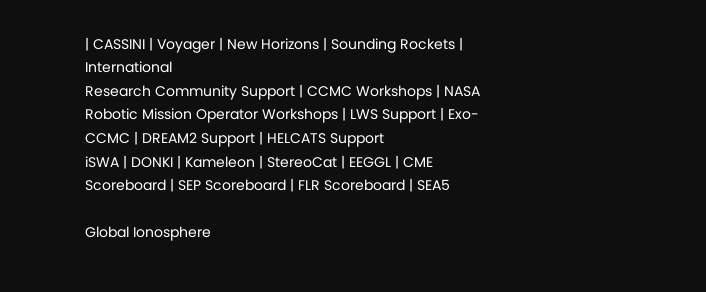| CASSINI | Voyager | New Horizons | Sounding Rockets | International
Research Community Support | CCMC Workshops | NASA Robotic Mission Operator Workshops | LWS Support | Exo-CCMC | DREAM2 Support | HELCATS Support
iSWA | DONKI | Kameleon | StereoCat | EEGGL | CME Scoreboard | SEP Scoreboard | FLR Scoreboard | SEA5

Global Ionosphere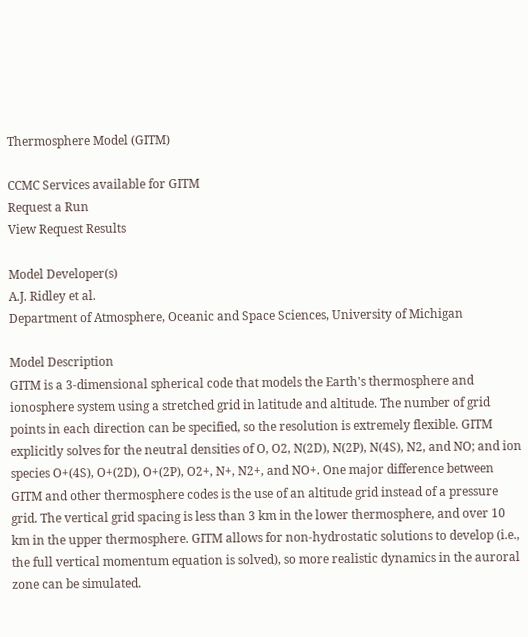Thermosphere Model (GITM)

CCMC Services available for GITM
Request a Run
View Request Results

Model Developer(s)
A.J. Ridley et al.
Department of Atmosphere, Oceanic and Space Sciences, University of Michigan

Model Description
GITM is a 3-dimensional spherical code that models the Earth's thermosphere and ionosphere system using a stretched grid in latitude and altitude. The number of grid points in each direction can be specified, so the resolution is extremely flexible. GITM explicitly solves for the neutral densities of O, O2, N(2D), N(2P), N(4S), N2, and NO; and ion species O+(4S), O+(2D), O+(2P), O2+, N+, N2+, and NO+. One major difference between GITM and other thermosphere codes is the use of an altitude grid instead of a pressure grid. The vertical grid spacing is less than 3 km in the lower thermosphere, and over 10 km in the upper thermosphere. GITM allows for non-hydrostatic solutions to develop (i.e., the full vertical momentum equation is solved), so more realistic dynamics in the auroral zone can be simulated.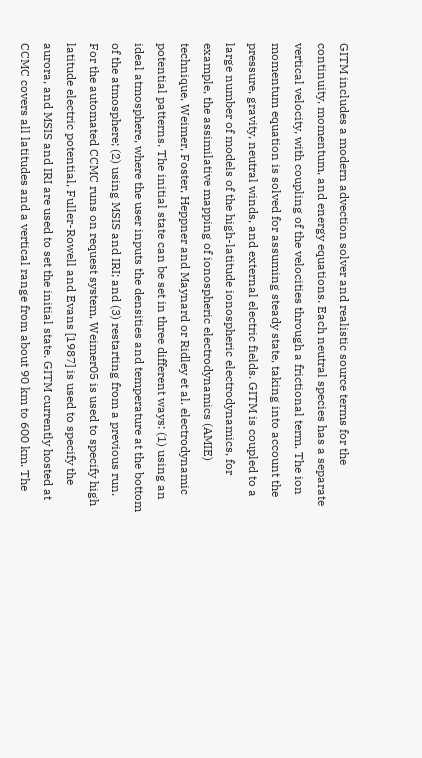GITM includes a modern advection solver and realistic source terms for the continuity, momentum, and energy equations. Each neutral species has a separate vertical velocity, with coupling of the velocities through a frictional term. The ion momentum equation is solved for assuming steady state, taking into account the pressure, gravity, neutral winds, and external electric fields. GITM is coupled to a large number of models of the high-latitude ionospheric electrodynamics, for example, the assimilative mapping of ionospheric electrodynamics (AMIE) technique, Weimer, Foster, Heppner and Maynard or Ridley et al. electrodynamic potential patterns. The initial state can be set in three different ways: (1) using an ideal atmosphere, where the user inputs the densities and temperature at the bottom of the atmosphere; (2) using MSIS and IRI; and (3) restarting from a previous run. For the automated CCMC runs on request system, Weimer05 is used to specify high latitude electric potential, Fuller-Rowell and Evans [1987] is used to specify the aurora, and MSIS and IRI are used to set the initial state. GITM currently hosted at CCMC covers all latitudes and a vertical range from about 90 km to 600 km. The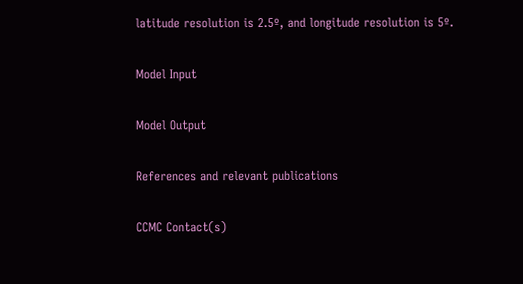latitude resolution is 2.5º, and longitude resolution is 5º.

Model Input

Model Output

References and relevant publications

CCMC Contact(s)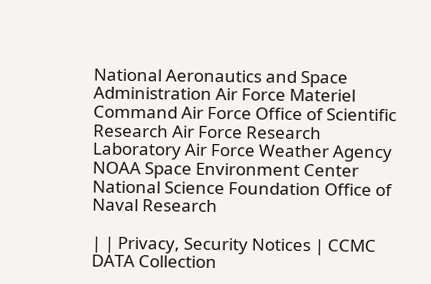National Aeronautics and Space Administration Air Force Materiel Command Air Force Office of Scientific Research Air Force Research Laboratory Air Force Weather Agency NOAA Space Environment Center National Science Foundation Office of Naval Research

| | Privacy, Security Notices | CCMC DATA Collection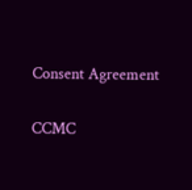Consent Agreement

CCMC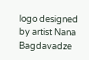logo designed by artist Nana Bagdavadze